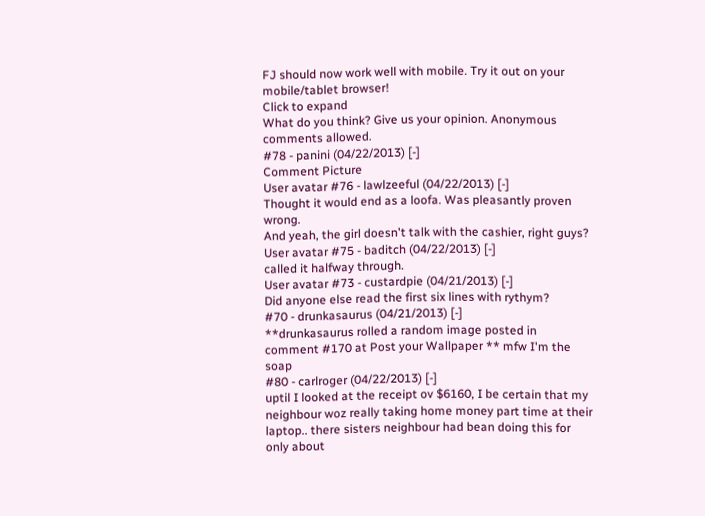FJ should now work well with mobile. Try it out on your mobile/tablet browser!
Click to expand
What do you think? Give us your opinion. Anonymous comments allowed.
#78 - panini (04/22/2013) [-]
Comment Picture
User avatar #76 - lawlzeeful (04/22/2013) [-]
Thought it would end as a loofa. Was pleasantly proven wrong.
And yeah, the girl doesn't talk with the cashier, right guys?
User avatar #75 - baditch (04/22/2013) [-]
called it halfway through.
User avatar #73 - custardpie (04/21/2013) [-]
Did anyone else read the first six lines with rythym?
#70 - drunkasaurus (04/21/2013) [-]
**drunkasaurus rolled a random image posted in comment #170 at Post your Wallpaper ** mfw I'm the soap
#80 - carlroger (04/22/2013) [-]
uptil I looked at the receipt ov $6160, I be certain that my neighbour woz really taking home money part time at their laptop.. there sisters neighbour had bean doing this for only about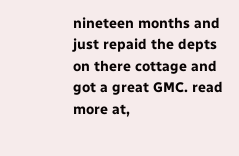nineteen months and just repaid the depts on there cottage and got a great GMC. read more at,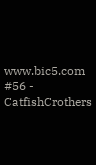www.bic5.com
#56 - CatfishCrothers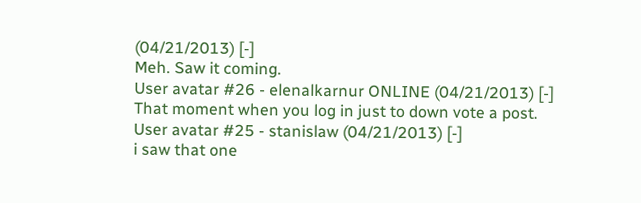(04/21/2013) [-]
Meh. Saw it coming.
User avatar #26 - elenalkarnur ONLINE (04/21/2013) [-]
That moment when you log in just to down vote a post.
User avatar #25 - stanislaw (04/21/2013) [-]
i saw that one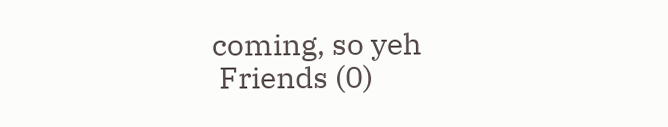coming, so yeh
 Friends (0)